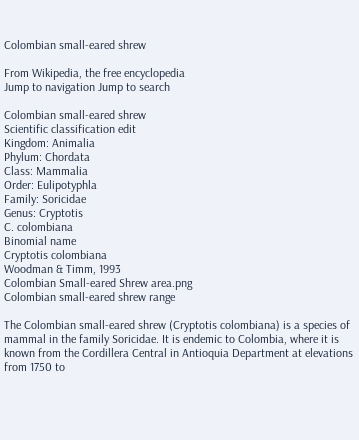Colombian small-eared shrew

From Wikipedia, the free encyclopedia
Jump to navigation Jump to search

Colombian small-eared shrew
Scientific classification edit
Kingdom: Animalia
Phylum: Chordata
Class: Mammalia
Order: Eulipotyphla
Family: Soricidae
Genus: Cryptotis
C. colombiana
Binomial name
Cryptotis colombiana
Woodman & Timm, 1993
Colombian Small-eared Shrew area.png
Colombian small-eared shrew range

The Colombian small-eared shrew (Cryptotis colombiana) is a species of mammal in the family Soricidae. It is endemic to Colombia, where it is known from the Cordillera Central in Antioquia Department at elevations from 1750 to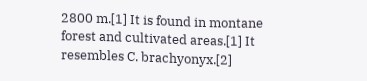2800 m.[1] It is found in montane forest and cultivated areas.[1] It resembles C. brachyonyx.[2]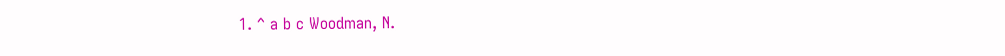1. ^ a b c Woodman, N.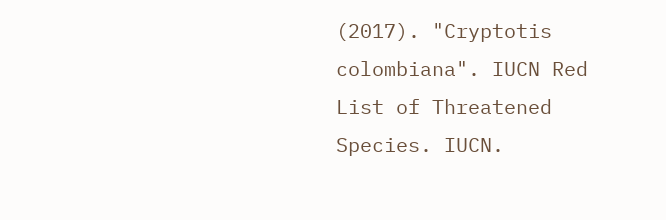(2017). "Cryptotis colombiana". IUCN Red List of Threatened Species. IUCN.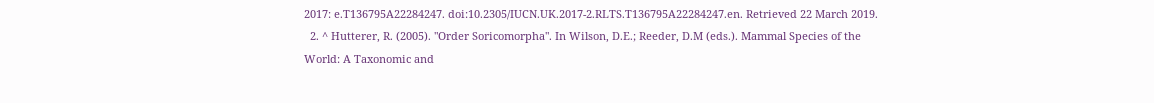2017: e.T136795A22284247. doi:10.2305/IUCN.UK.2017-2.RLTS.T136795A22284247.en. Retrieved 22 March 2019.
  2. ^ Hutterer, R. (2005). "Order Soricomorpha". In Wilson, D.E.; Reeder, D.M (eds.). Mammal Species of the World: A Taxonomic and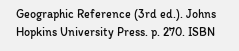Geographic Reference (3rd ed.). Johns Hopkins University Press. p. 270. ISBN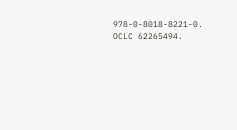978-0-8018-8221-0. OCLC 62265494.